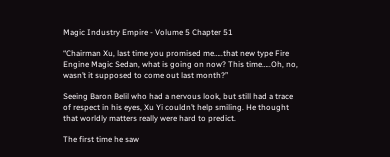Magic Industry Empire - Volume 5 Chapter 51

“Chairman Xu, last time you promised me…..that new type Fire Engine Magic Sedan, what is going on now? This time…..Oh, no, wasn’t it supposed to come out last month?”

Seeing Baron Belil who had a nervous look, but still had a trace of respect in his eyes, Xu Yi couldn’t help smiling. He thought that worldly matters really were hard to predict.

The first time he saw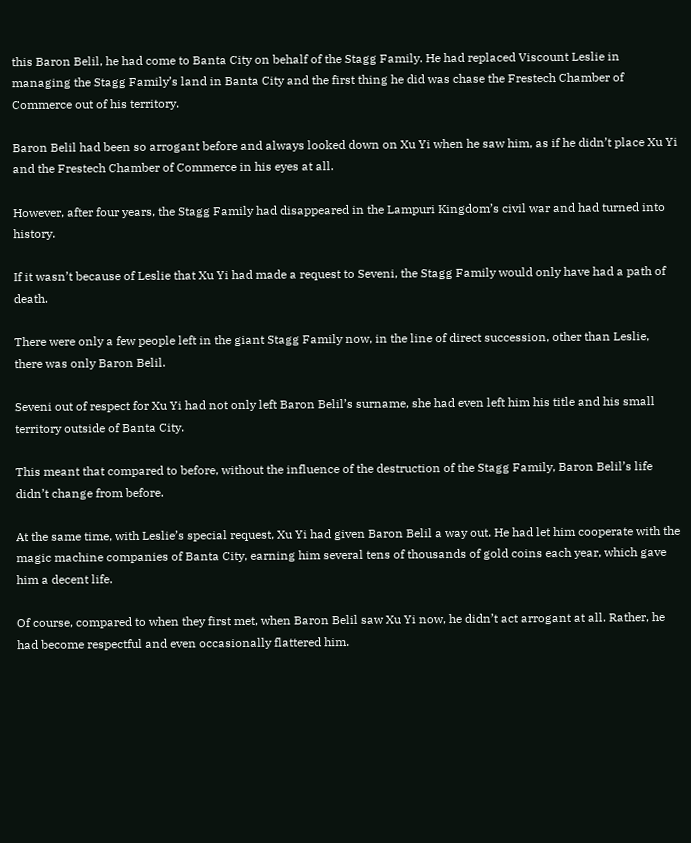this Baron Belil, he had come to Banta City on behalf of the Stagg Family. He had replaced Viscount Leslie in managing the Stagg Family’s land in Banta City and the first thing he did was chase the Frestech Chamber of Commerce out of his territory.

Baron Belil had been so arrogant before and always looked down on Xu Yi when he saw him, as if he didn’t place Xu Yi and the Frestech Chamber of Commerce in his eyes at all.

However, after four years, the Stagg Family had disappeared in the Lampuri Kingdom’s civil war and had turned into history.

If it wasn’t because of Leslie that Xu Yi had made a request to Seveni, the Stagg Family would only have had a path of death.

There were only a few people left in the giant Stagg Family now, in the line of direct succession, other than Leslie, there was only Baron Belil.

Seveni out of respect for Xu Yi had not only left Baron Belil’s surname, she had even left him his title and his small territory outside of Banta City.

This meant that compared to before, without the influence of the destruction of the Stagg Family, Baron Belil’s life didn’t change from before.

At the same time, with Leslie’s special request, Xu Yi had given Baron Belil a way out. He had let him cooperate with the magic machine companies of Banta City, earning him several tens of thousands of gold coins each year, which gave him a decent life.

Of course, compared to when they first met, when Baron Belil saw Xu Yi now, he didn’t act arrogant at all. Rather, he had become respectful and even occasionally flattered him.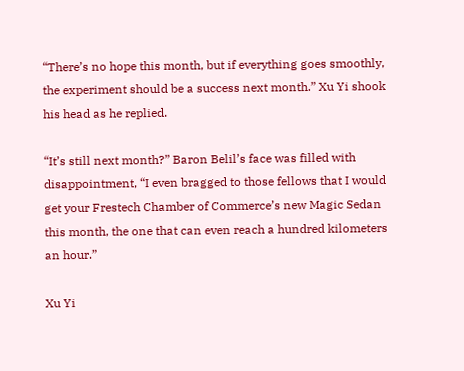“There’s no hope this month, but if everything goes smoothly, the experiment should be a success next month.” Xu Yi shook his head as he replied.

“It’s still next month?” Baron Belil’s face was filled with disappointment, “I even bragged to those fellows that I would get your Frestech Chamber of Commerce’s new Magic Sedan this month, the one that can even reach a hundred kilometers an hour.”

Xu Yi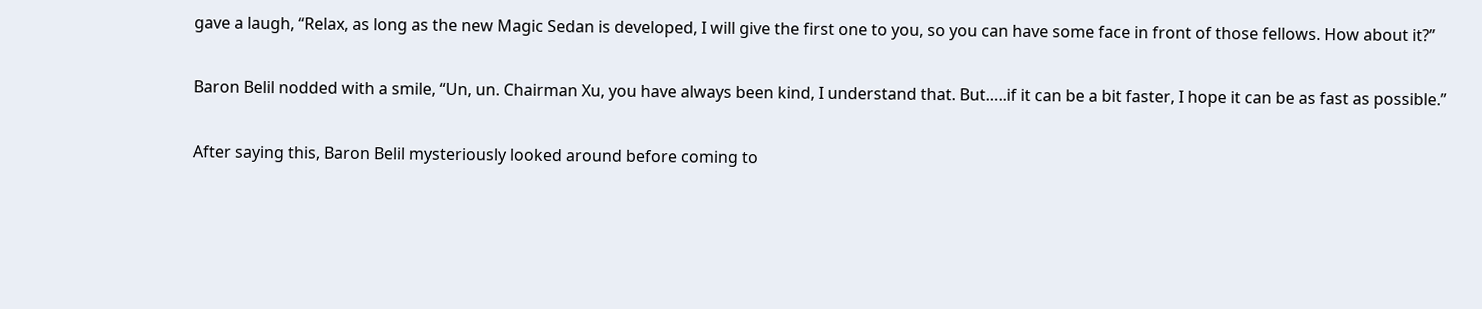gave a laugh, “Relax, as long as the new Magic Sedan is developed, I will give the first one to you, so you can have some face in front of those fellows. How about it?”

Baron Belil nodded with a smile, “Un, un. Chairman Xu, you have always been kind, I understand that. But…..if it can be a bit faster, I hope it can be as fast as possible.”

After saying this, Baron Belil mysteriously looked around before coming to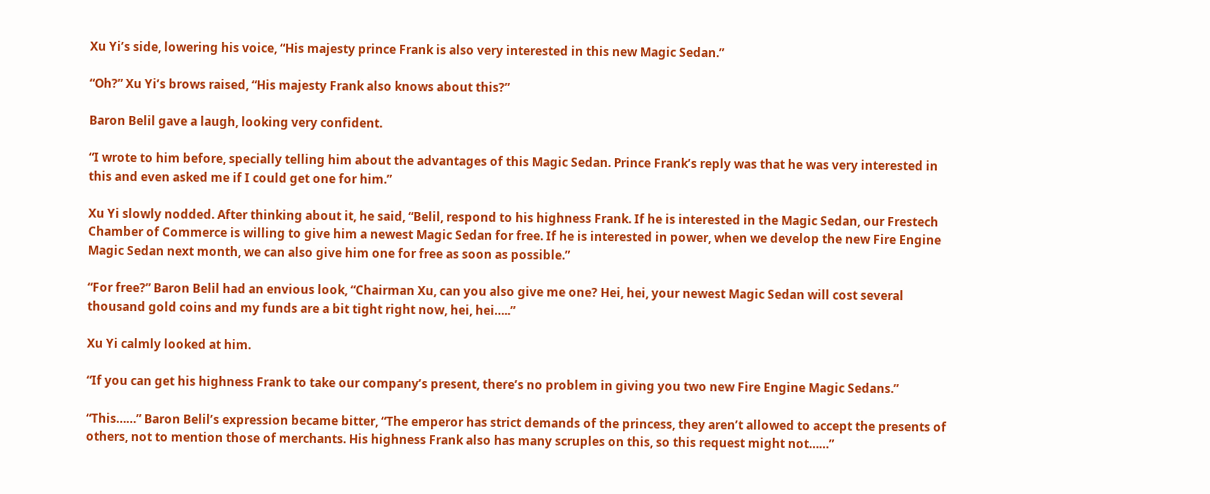Xu Yi’s side, lowering his voice, “His majesty prince Frank is also very interested in this new Magic Sedan.”

“Oh?” Xu Yi’s brows raised, “His majesty Frank also knows about this?”

Baron Belil gave a laugh, looking very confident.

“I wrote to him before, specially telling him about the advantages of this Magic Sedan. Prince Frank’s reply was that he was very interested in this and even asked me if I could get one for him.”

Xu Yi slowly nodded. After thinking about it, he said, “Belil, respond to his highness Frank. If he is interested in the Magic Sedan, our Frestech Chamber of Commerce is willing to give him a newest Magic Sedan for free. If he is interested in power, when we develop the new Fire Engine Magic Sedan next month, we can also give him one for free as soon as possible.”

“For free?” Baron Belil had an envious look, “Chairman Xu, can you also give me one? Hei, hei, your newest Magic Sedan will cost several thousand gold coins and my funds are a bit tight right now, hei, hei…..”

Xu Yi calmly looked at him.

“If you can get his highness Frank to take our company’s present, there’s no problem in giving you two new Fire Engine Magic Sedans.”

“This……” Baron Belil’s expression became bitter, “The emperor has strict demands of the princess, they aren’t allowed to accept the presents of others, not to mention those of merchants. His highness Frank also has many scruples on this, so this request might not……”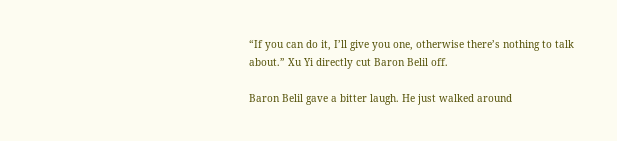“If you can do it, I’ll give you one, otherwise there’s nothing to talk about.” Xu Yi directly cut Baron Belil off.

Baron Belil gave a bitter laugh. He just walked around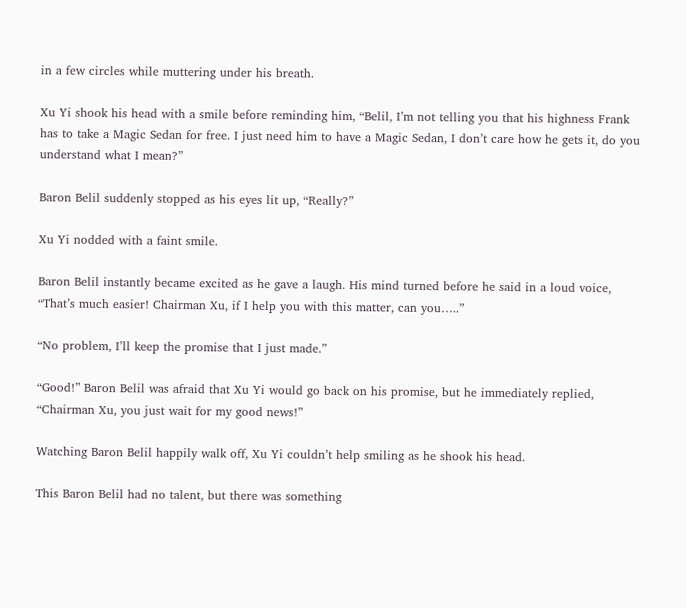in a few circles while muttering under his breath.

Xu Yi shook his head with a smile before reminding him, “Belil, I’m not telling you that his highness Frank has to take a Magic Sedan for free. I just need him to have a Magic Sedan, I don’t care how he gets it, do you understand what I mean?”

Baron Belil suddenly stopped as his eyes lit up, “Really?”

Xu Yi nodded with a faint smile.

Baron Belil instantly became excited as he gave a laugh. His mind turned before he said in a loud voice, “That’s much easier! Chairman Xu, if I help you with this matter, can you…..”

“No problem, I’ll keep the promise that I just made.”

“Good!” Baron Belil was afraid that Xu Yi would go back on his promise, but he immediately replied, “Chairman Xu, you just wait for my good news!”

Watching Baron Belil happily walk off, Xu Yi couldn’t help smiling as he shook his head.

This Baron Belil had no talent, but there was something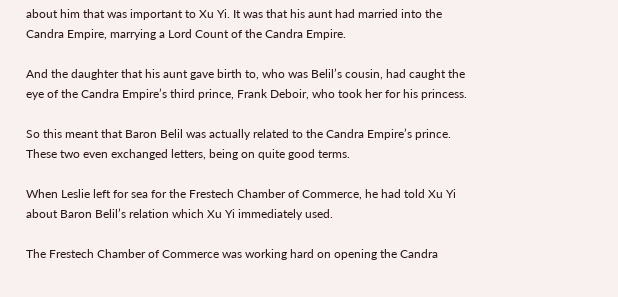about him that was important to Xu Yi. It was that his aunt had married into the Candra Empire, marrying a Lord Count of the Candra Empire.

And the daughter that his aunt gave birth to, who was Belil’s cousin, had caught the eye of the Candra Empire’s third prince, Frank Deboir, who took her for his princess.

So this meant that Baron Belil was actually related to the Candra Empire’s prince. These two even exchanged letters, being on quite good terms.

When Leslie left for sea for the Frestech Chamber of Commerce, he had told Xu Yi about Baron Belil’s relation which Xu Yi immediately used.

The Frestech Chamber of Commerce was working hard on opening the Candra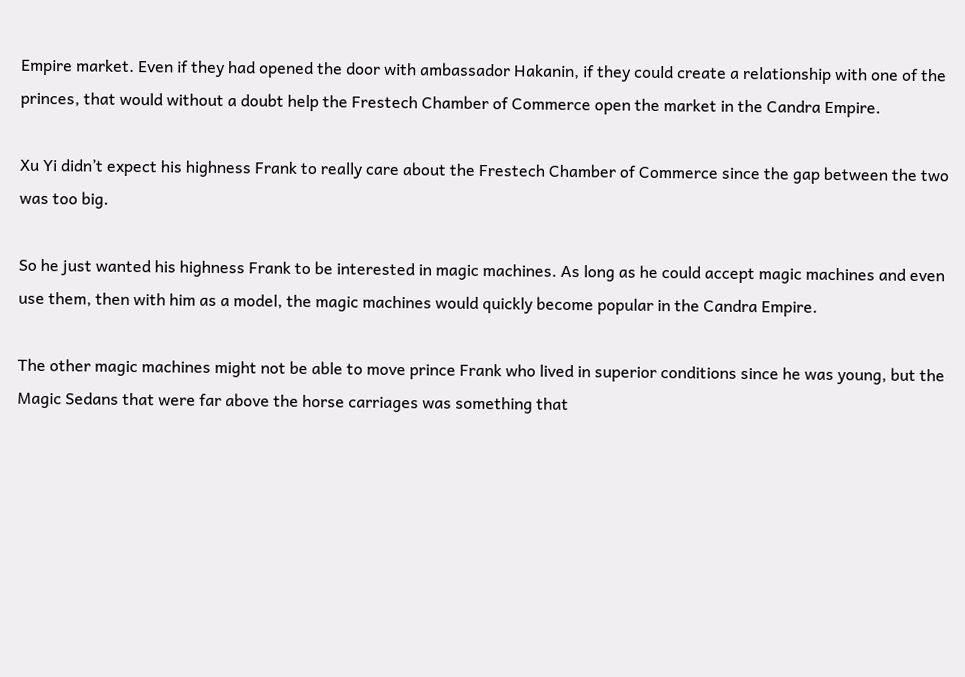Empire market. Even if they had opened the door with ambassador Hakanin, if they could create a relationship with one of the princes, that would without a doubt help the Frestech Chamber of Commerce open the market in the Candra Empire.

Xu Yi didn’t expect his highness Frank to really care about the Frestech Chamber of Commerce since the gap between the two was too big.

So he just wanted his highness Frank to be interested in magic machines. As long as he could accept magic machines and even use them, then with him as a model, the magic machines would quickly become popular in the Candra Empire.

The other magic machines might not be able to move prince Frank who lived in superior conditions since he was young, but the Magic Sedans that were far above the horse carriages was something that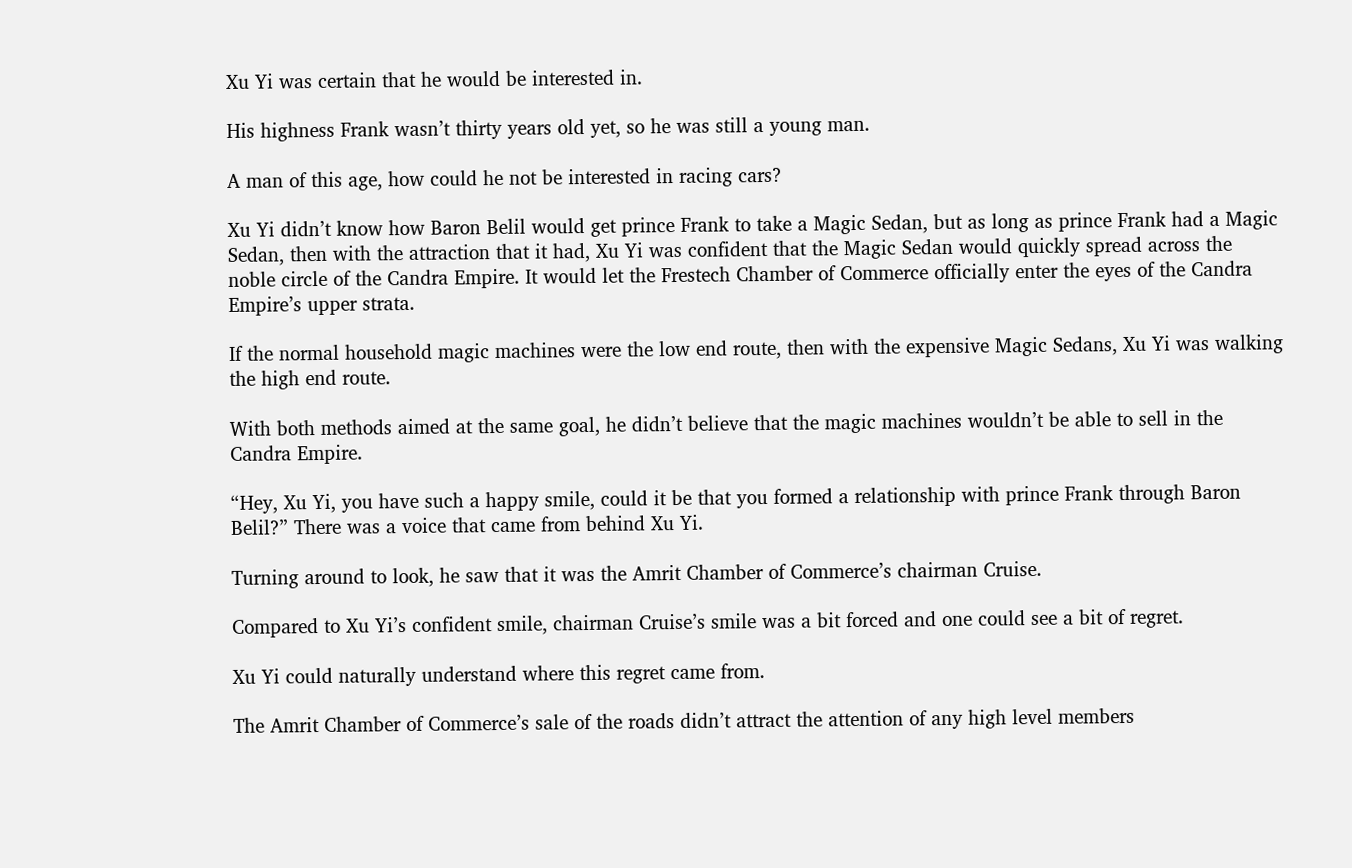Xu Yi was certain that he would be interested in.

His highness Frank wasn’t thirty years old yet, so he was still a young man.

A man of this age, how could he not be interested in racing cars?

Xu Yi didn’t know how Baron Belil would get prince Frank to take a Magic Sedan, but as long as prince Frank had a Magic Sedan, then with the attraction that it had, Xu Yi was confident that the Magic Sedan would quickly spread across the noble circle of the Candra Empire. It would let the Frestech Chamber of Commerce officially enter the eyes of the Candra Empire’s upper strata.

If the normal household magic machines were the low end route, then with the expensive Magic Sedans, Xu Yi was walking the high end route.

With both methods aimed at the same goal, he didn’t believe that the magic machines wouldn’t be able to sell in the Candra Empire.

“Hey, Xu Yi, you have such a happy smile, could it be that you formed a relationship with prince Frank through Baron Belil?” There was a voice that came from behind Xu Yi.

Turning around to look, he saw that it was the Amrit Chamber of Commerce’s chairman Cruise.

Compared to Xu Yi’s confident smile, chairman Cruise’s smile was a bit forced and one could see a bit of regret.

Xu Yi could naturally understand where this regret came from.

The Amrit Chamber of Commerce’s sale of the roads didn’t attract the attention of any high level members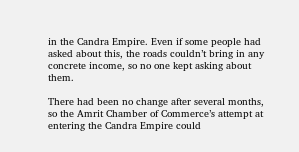in the Candra Empire. Even if some people had asked about this, the roads couldn’t bring in any concrete income, so no one kept asking about them.

There had been no change after several months, so the Amrit Chamber of Commerce’s attempt at entering the Candra Empire could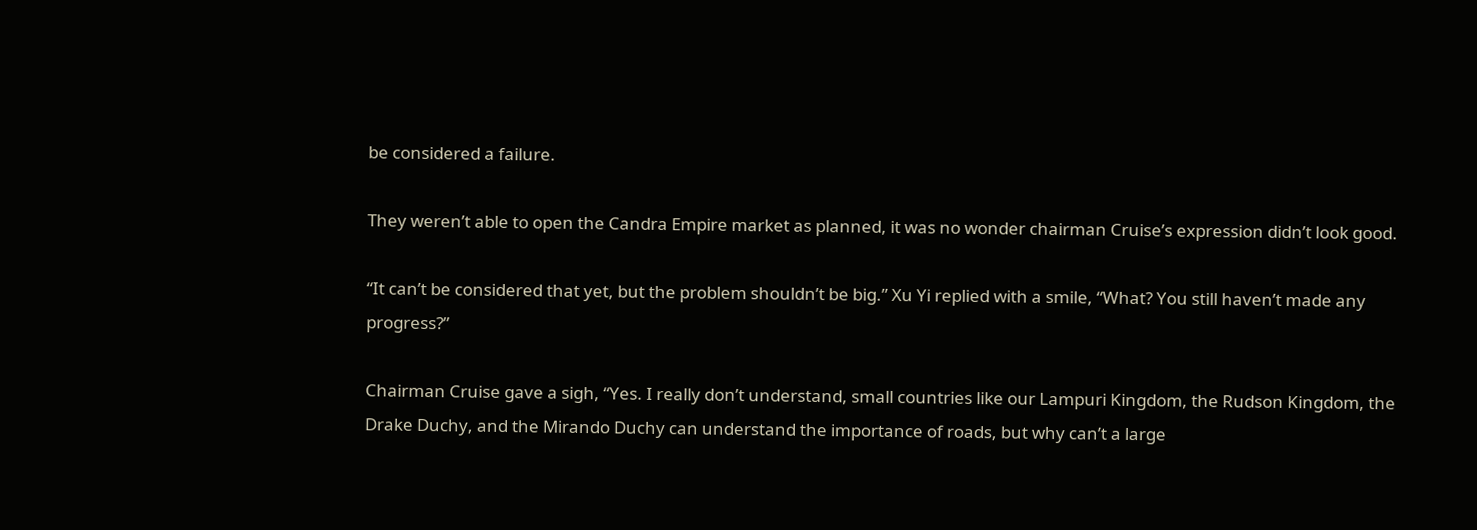be considered a failure.

They weren’t able to open the Candra Empire market as planned, it was no wonder chairman Cruise’s expression didn’t look good.

“It can’t be considered that yet, but the problem shouldn’t be big.” Xu Yi replied with a smile, “What? You still haven’t made any progress?”

Chairman Cruise gave a sigh, “Yes. I really don’t understand, small countries like our Lampuri Kingdom, the Rudson Kingdom, the Drake Duchy, and the Mirando Duchy can understand the importance of roads, but why can’t a large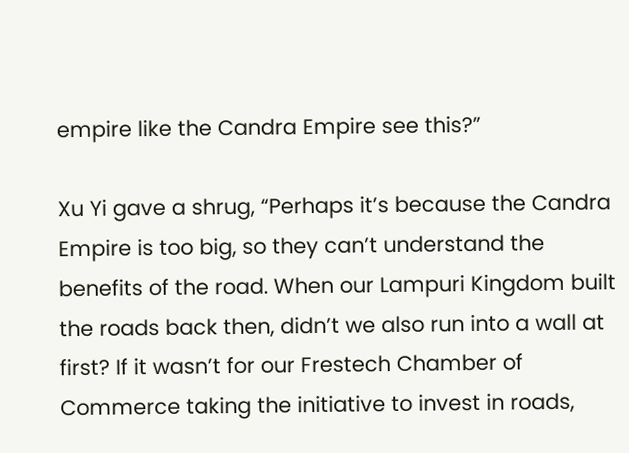empire like the Candra Empire see this?”

Xu Yi gave a shrug, “Perhaps it’s because the Candra Empire is too big, so they can’t understand the benefits of the road. When our Lampuri Kingdom built the roads back then, didn’t we also run into a wall at first? If it wasn’t for our Frestech Chamber of Commerce taking the initiative to invest in roads,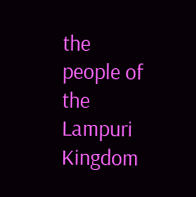the people of the Lampuri Kingdom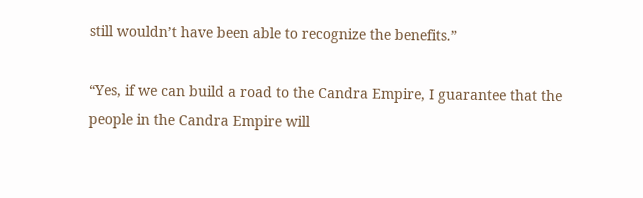still wouldn’t have been able to recognize the benefits.”

“Yes, if we can build a road to the Candra Empire, I guarantee that the people in the Candra Empire will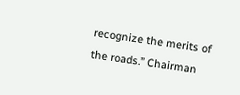recognize the merits of the roads.” Chairman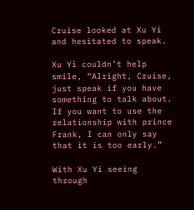Cruise looked at Xu Yi and hesitated to speak.

Xu Yi couldn’t help smile, “Alright, Cruise, just speak if you have something to talk about. If you want to use the relationship with prince Frank, I can only say that it is too early.”

With Xu Yi seeing through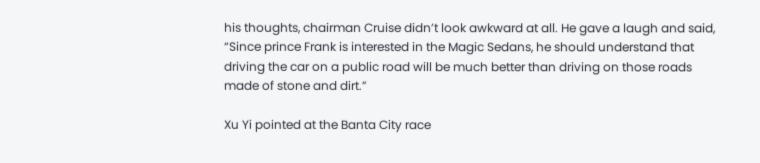his thoughts, chairman Cruise didn’t look awkward at all. He gave a laugh and said, “Since prince Frank is interested in the Magic Sedans, he should understand that driving the car on a public road will be much better than driving on those roads made of stone and dirt.”

Xu Yi pointed at the Banta City race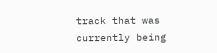track that was currently being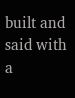built and said with a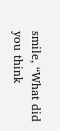smile, “What did you think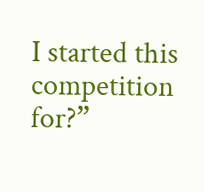I started this competition for?”